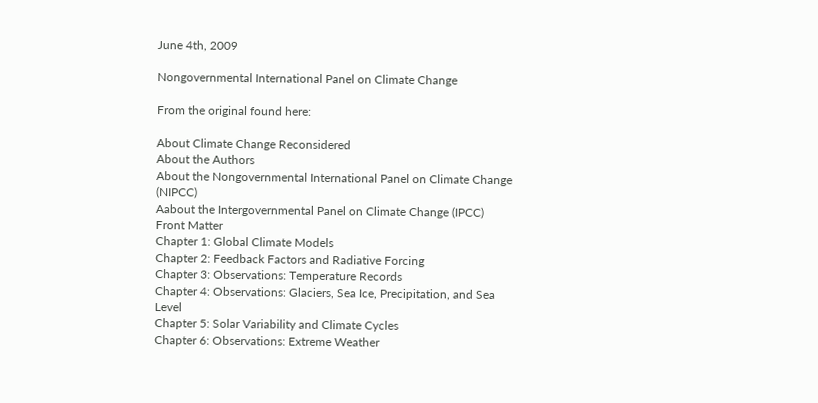June 4th, 2009

Nongovernmental International Panel on Climate Change

From the original found here:

About Climate Change Reconsidered
About the Authors
About the Nongovernmental International Panel on Climate Change (NIPCC)
Aabout the Intergovernmental Panel on Climate Change (IPCC)
Front Matter
Chapter 1: Global Climate Models
Chapter 2: Feedback Factors and Radiative Forcing
Chapter 3: Observations: Temperature Records
Chapter 4: Observations: Glaciers, Sea Ice, Precipitation, and Sea Level
Chapter 5: Solar Variability and Climate Cycles
Chapter 6: Observations: Extreme Weather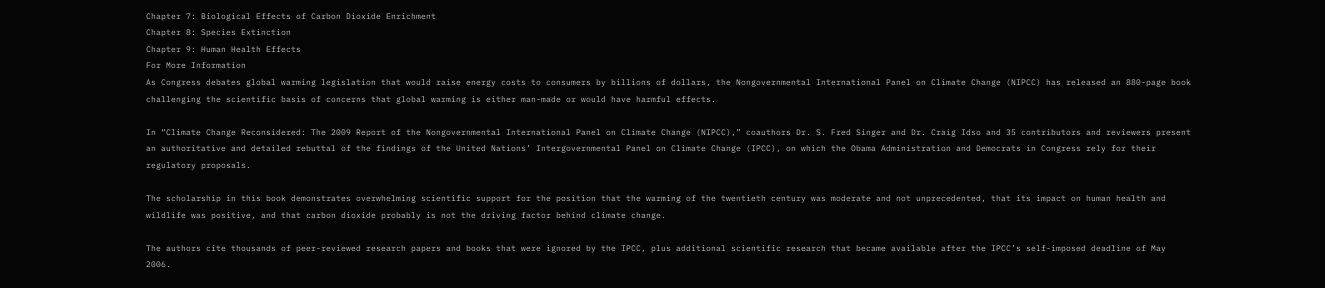Chapter 7: Biological Effects of Carbon Dioxide Enrichment
Chapter 8: Species Extinction
Chapter 9: Human Health Effects
For More Information
As Congress debates global warming legislation that would raise energy costs to consumers by billions of dollars, the Nongovernmental International Panel on Climate Change (NIPCC) has released an 880-page book challenging the scientific basis of concerns that global warming is either man-made or would have harmful effects.

In “Climate Change Reconsidered: The 2009 Report of the Nongovernmental International Panel on Climate Change (NIPCC),” coauthors Dr. S. Fred Singer and Dr. Craig Idso and 35 contributors and reviewers present an authoritative and detailed rebuttal of the findings of the United Nations’ Intergovernmental Panel on Climate Change (IPCC), on which the Obama Administration and Democrats in Congress rely for their regulatory proposals.

The scholarship in this book demonstrates overwhelming scientific support for the position that the warming of the twentieth century was moderate and not unprecedented, that its impact on human health and wildlife was positive, and that carbon dioxide probably is not the driving factor behind climate change.

The authors cite thousands of peer-reviewed research papers and books that were ignored by the IPCC, plus additional scientific research that became available after the IPCC’s self-imposed deadline of May 2006.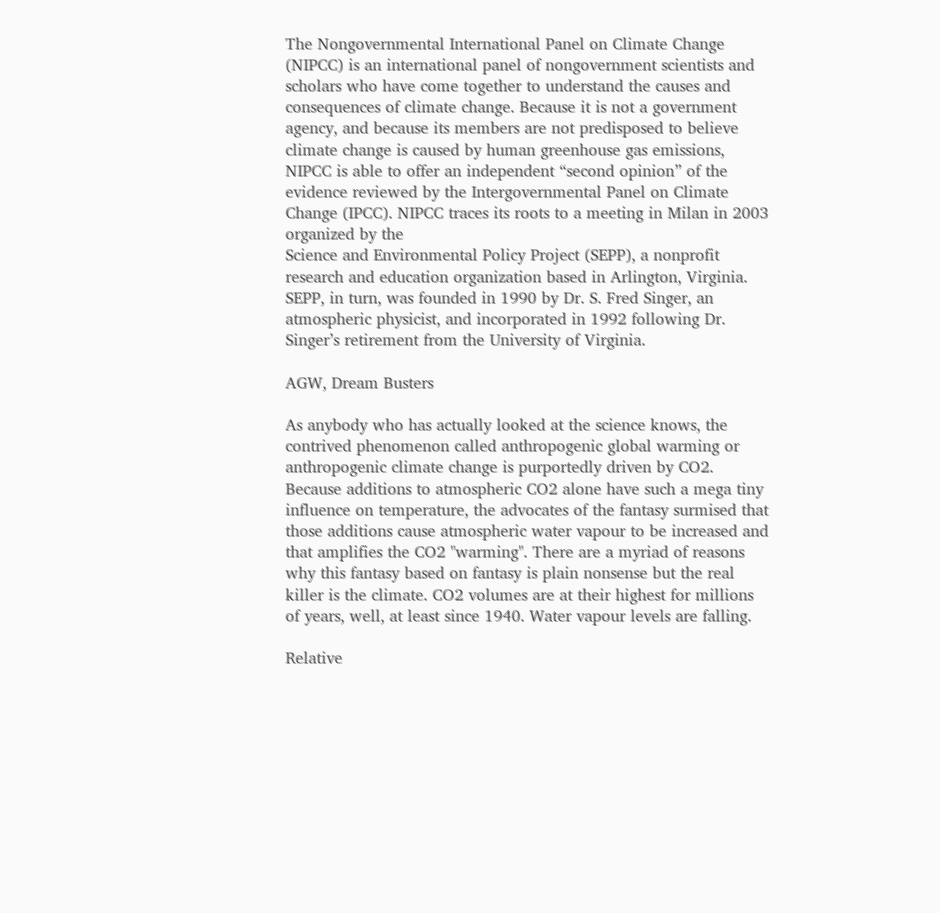The Nongovernmental International Panel on Climate Change (NIPCC) is an international panel of nongovernment scientists and scholars who have come together to understand the causes and consequences of climate change. Because it is not a government agency, and because its members are not predisposed to believe climate change is caused by human greenhouse gas emissions, NIPCC is able to offer an independent “second opinion” of the evidence reviewed by the Intergovernmental Panel on Climate Change (IPCC). NIPCC traces its roots to a meeting in Milan in 2003 organized by the
Science and Environmental Policy Project (SEPP), a nonprofit research and education organization based in Arlington, Virginia. SEPP, in turn, was founded in 1990 by Dr. S. Fred Singer, an atmospheric physicist, and incorporated in 1992 following Dr. Singer’s retirement from the University of Virginia.

AGW, Dream Busters

As anybody who has actually looked at the science knows, the contrived phenomenon called anthropogenic global warming or anthropogenic climate change is purportedly driven by CO2. Because additions to atmospheric CO2 alone have such a mega tiny influence on temperature, the advocates of the fantasy surmised that those additions cause atmospheric water vapour to be increased and that amplifies the CO2 "warming". There are a myriad of reasons why this fantasy based on fantasy is plain nonsense but the real killer is the climate. CO2 volumes are at their highest for millions of years, well, at least since 1940. Water vapour levels are falling.

Relative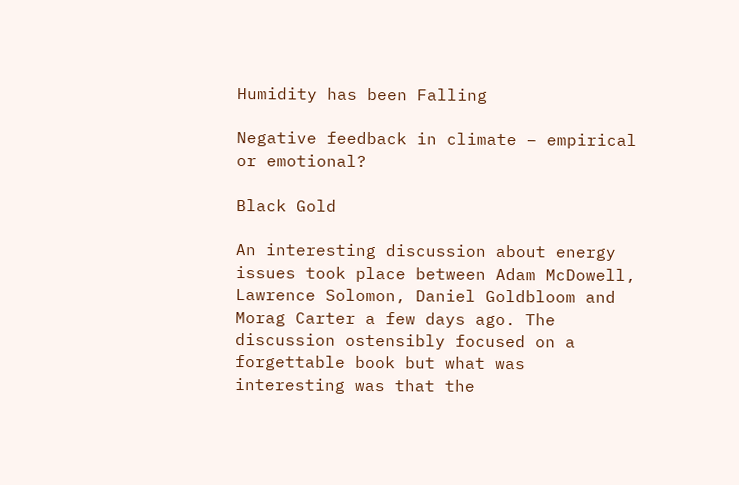Humidity has been Falling

Negative feedback in climate – empirical or emotional?

Black Gold

An interesting discussion about energy issues took place between Adam McDowell, Lawrence Solomon, Daniel Goldbloom and Morag Carter a few days ago. The discussion ostensibly focused on a forgettable book but what was interesting was that the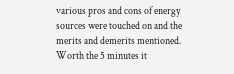various pros and cons of energy sources were touched on and the merits and demerits mentioned. Worth the 5 minutes it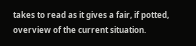takes to read as it gives a fair, if potted, overview of the current situation.